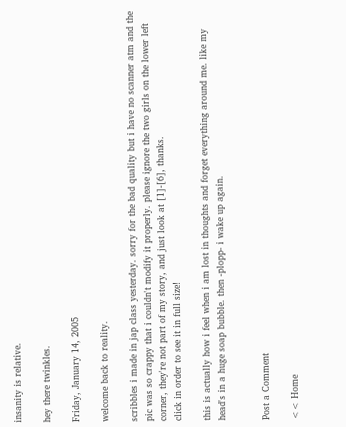insanity is relative.

hey there twinkles.

Friday, January 14, 2005

welcome back to reality.

scribbles i made in jap class yesterday. sorry for the bad quality but i have no scanner atm and the pic was so crappy that i couldn't modify it properly. please ignore the two girls on the lower left corner, they're not part of my story, and just look at [1]-[6], thanks.
click in order to see it in full size!

this is actually how i feel when i am lost in thoughts and forget everything around me. like my head's in a huge soap bubble. then -plopp- i wake up again.


Post a Comment

<< Home